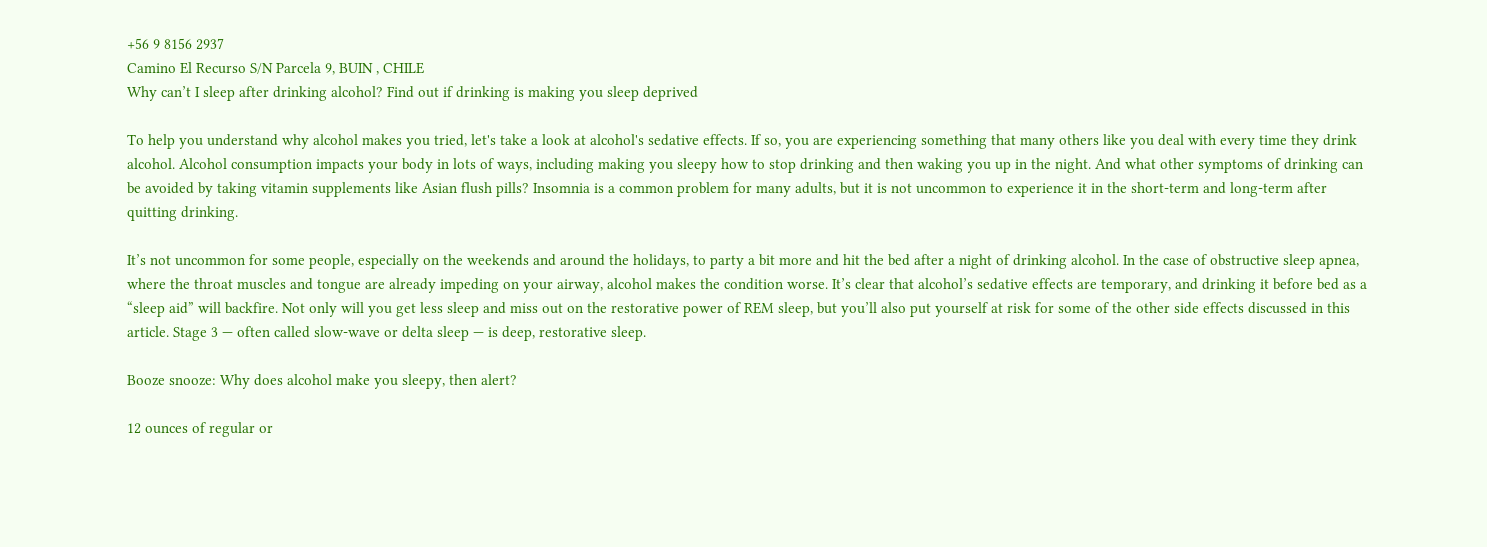+56 9 8156 2937
Camino El Recurso S/N Parcela 9, BUIN , CHILE
Why can’t I sleep after drinking alcohol? Find out if drinking is making you sleep deprived

To help you understand why alcohol makes you tried, let's take a look at alcohol's sedative effects. If so, you are experiencing something that many others like you deal with every time they drink alcohol. Alcohol consumption impacts your body in lots of ways, including making you sleepy how to stop drinking and then waking you up in the night. And what other symptoms of drinking can be avoided by taking vitamin supplements like Asian flush pills? Insomnia is a common problem for many adults, but it is not uncommon to experience it in the short-term and long-term after quitting drinking.

It’s not uncommon for some people, especially on the weekends and around the holidays, to party a bit more and hit the bed after a night of drinking alcohol. In the case of obstructive sleep apnea, where the throat muscles and tongue are already impeding on your airway, alcohol makes the condition worse. It’s clear that alcohol’s sedative effects are temporary, and drinking it before bed as a “sleep aid” will backfire. Not only will you get less sleep and miss out on the restorative power of REM sleep, but you’ll also put yourself at risk for some of the other side effects discussed in this article. Stage 3 — often called slow-wave or delta sleep — is deep, restorative sleep.

Booze snooze: Why does alcohol make you sleepy, then alert?

12 ounces of regular or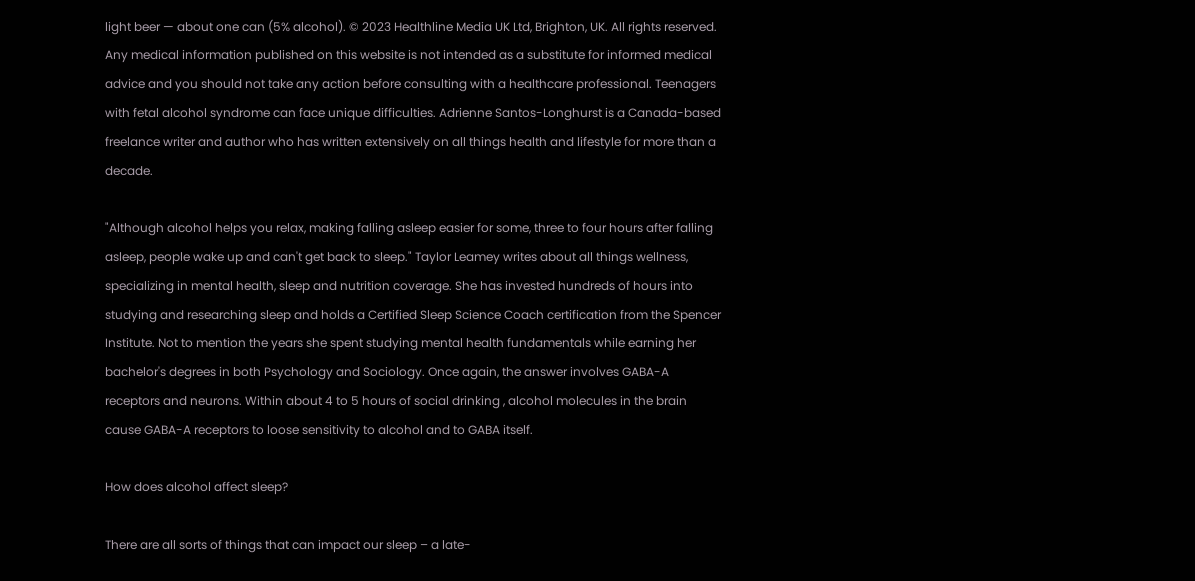light beer — about one can (5% alcohol). © 2023 Healthline Media UK Ltd, Brighton, UK. All rights reserved. Any medical information published on this website is not intended as a substitute for informed medical advice and you should not take any action before consulting with a healthcare professional. Teenagers with fetal alcohol syndrome can face unique difficulties. Adrienne Santos-Longhurst is a Canada-based freelance writer and author who has written extensively on all things health and lifestyle for more than a decade.

"Although alcohol helps you relax, making falling asleep easier for some, three to four hours after falling asleep, people wake up and can't get back to sleep." Taylor Leamey writes about all things wellness, specializing in mental health, sleep and nutrition coverage. She has invested hundreds of hours into studying and researching sleep and holds a Certified Sleep Science Coach certification from the Spencer Institute. Not to mention the years she spent studying mental health fundamentals while earning her bachelor's degrees in both Psychology and Sociology. Once again, the answer involves GABA-A receptors and neurons. Within about 4 to 5 hours of social drinking , alcohol molecules in the brain cause GABA-A receptors to loose sensitivity to alcohol and to GABA itself.

How does alcohol affect sleep?

There are all sorts of things that can impact our sleep – a late-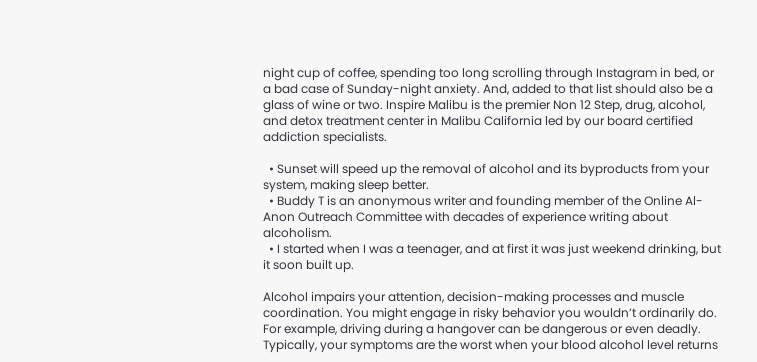night cup of coffee, spending too long scrolling through Instagram in bed, or a bad case of Sunday-night anxiety. And, added to that list should also be a glass of wine or two. Inspire Malibu is the premier Non 12 Step, drug, alcohol, and detox treatment center in Malibu California led by our board certified addiction specialists.

  • Sunset will speed up the removal of alcohol and its byproducts from your system, making sleep better.
  • Buddy T is an anonymous writer and founding member of the Online Al-Anon Outreach Committee with decades of experience writing about alcoholism.
  • I started when I was a teenager, and at first it was just weekend drinking, but it soon built up.

Alcohol impairs your attention, decision-making processes and muscle coordination. You might engage in risky behavior you wouldn’t ordinarily do. For example, driving during a hangover can be dangerous or even deadly. Typically, your symptoms are the worst when your blood alcohol level returns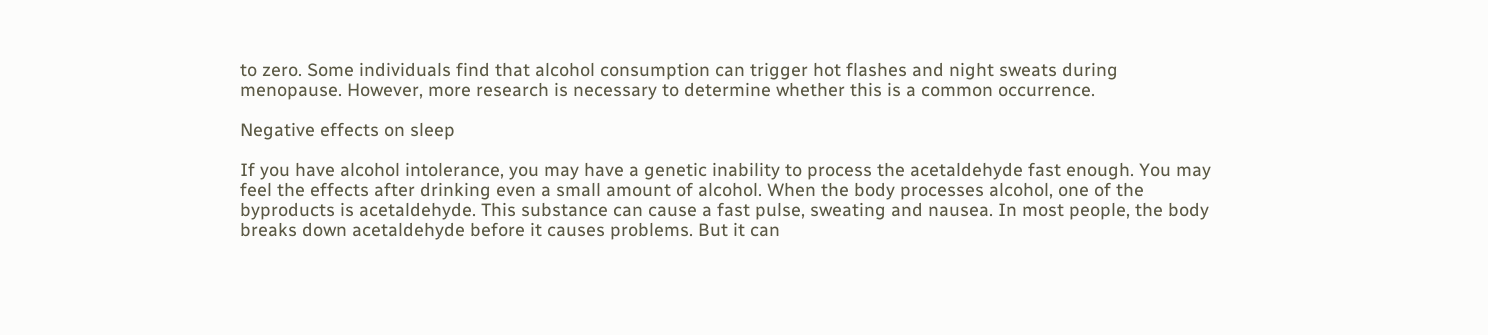to zero. Some individuals find that alcohol consumption can trigger hot flashes and night sweats during menopause. However, more research is necessary to determine whether this is a common occurrence.

Negative effects on sleep

If you have alcohol intolerance, you may have a genetic inability to process the acetaldehyde fast enough. You may feel the effects after drinking even a small amount of alcohol. When the body processes alcohol, one of the byproducts is acetaldehyde. This substance can cause a fast pulse, sweating and nausea. In most people, the body breaks down acetaldehyde before it causes problems. But it can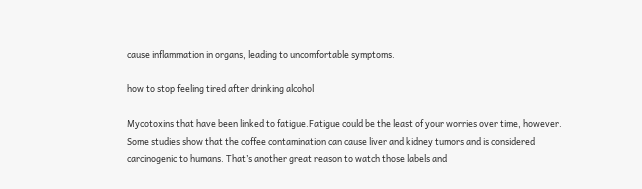cause inflammation in organs, leading to uncomfortable symptoms.

how to stop feeling tired after drinking alcohol

Mycotoxins that have been linked to fatigue.Fatigue could be the least of your worries over time, however. Some studies show that the coffee contamination can cause liver and kidney tumors and is considered carcinogenic to humans. That’s another great reason to watch those labels and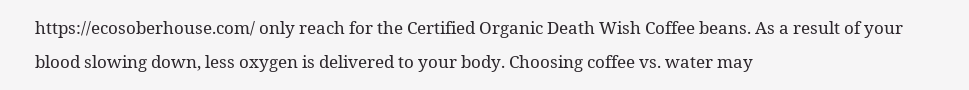https://ecosoberhouse.com/ only reach for the Certified Organic Death Wish Coffee beans. As a result of your blood slowing down, less oxygen is delivered to your body. Choosing coffee vs. water may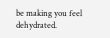be making you feel dehydrated.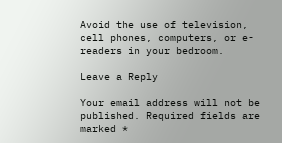Avoid the use of television, cell phones, computers, or e-readers in your bedroom.

Leave a Reply

Your email address will not be published. Required fields are marked *